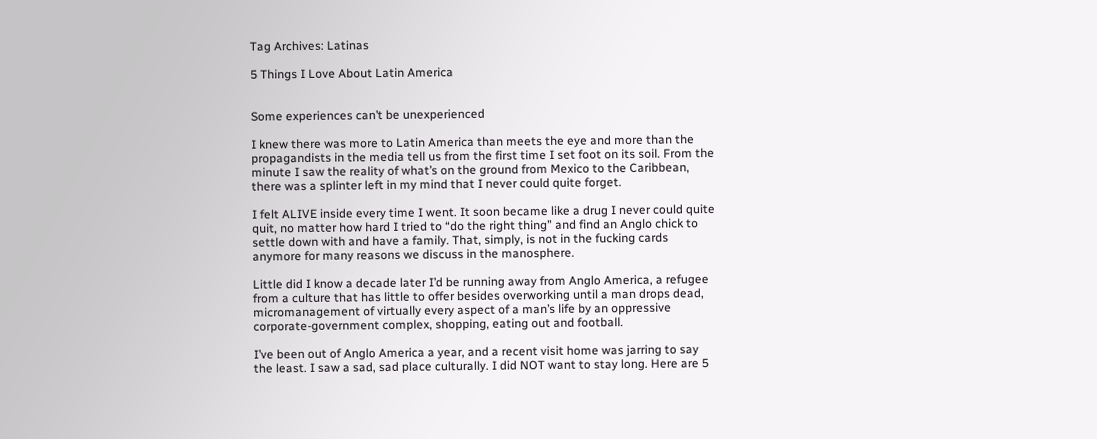Tag Archives: Latinas

5 Things I Love About Latin America


Some experiences can’t be unexperienced

I knew there was more to Latin America than meets the eye and more than the propagandists in the media tell us from the first time I set foot on its soil. From the minute I saw the reality of what’s on the ground from Mexico to the Caribbean, there was a splinter left in my mind that I never could quite forget.

I felt ALIVE inside every time I went. It soon became like a drug I never could quite quit, no matter how hard I tried to “do the right thing” and find an Anglo chick to settle down with and have a family. That, simply, is not in the fucking cards anymore for many reasons we discuss in the manosphere.

Little did I know a decade later I’d be running away from Anglo America, a refugee from a culture that has little to offer besides overworking until a man drops dead, micromanagement of virtually every aspect of a man’s life by an oppressive corporate-government complex, shopping, eating out and football.

I’ve been out of Anglo America a year, and a recent visit home was jarring to say the least. I saw a sad, sad place culturally. I did NOT want to stay long. Here are 5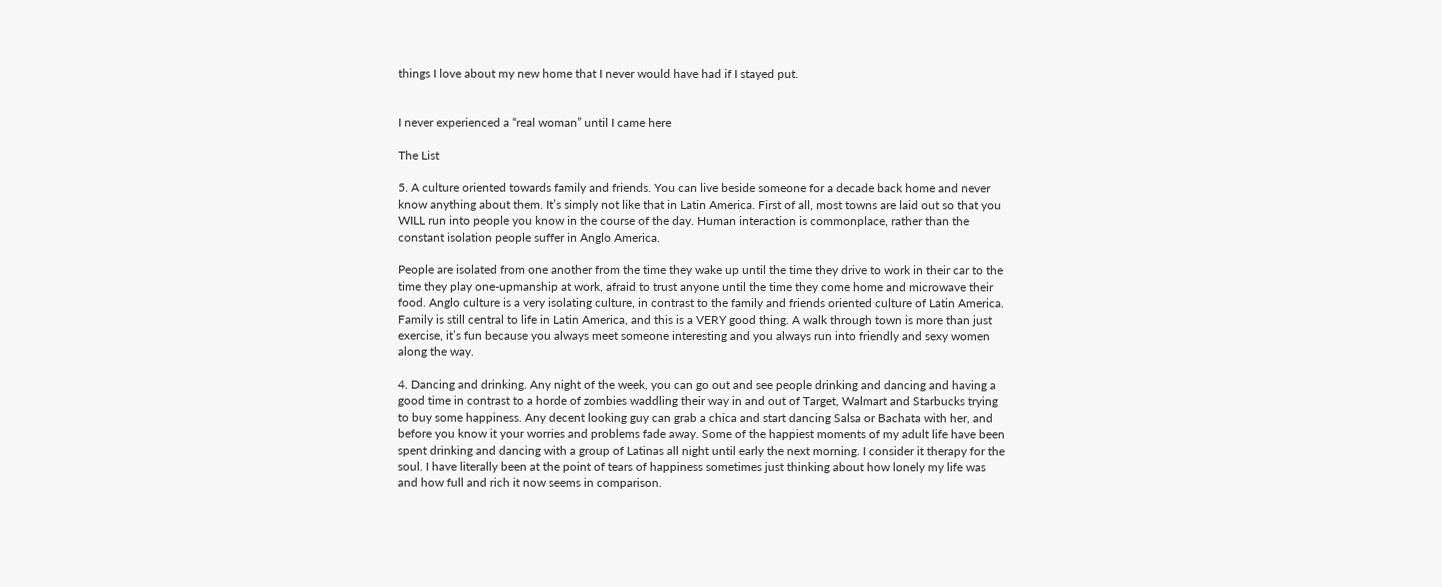things I love about my new home that I never would have had if I stayed put.


I never experienced a “real woman” until I came here

The List

5. A culture oriented towards family and friends. You can live beside someone for a decade back home and never know anything about them. It’s simply not like that in Latin America. First of all, most towns are laid out so that you WILL run into people you know in the course of the day. Human interaction is commonplace, rather than the constant isolation people suffer in Anglo America.

People are isolated from one another from the time they wake up until the time they drive to work in their car to the time they play one-upmanship at work, afraid to trust anyone until the time they come home and microwave their food. Anglo culture is a very isolating culture, in contrast to the family and friends oriented culture of Latin America. Family is still central to life in Latin America, and this is a VERY good thing. A walk through town is more than just exercise, it’s fun because you always meet someone interesting and you always run into friendly and sexy women along the way.

4. Dancing and drinking. Any night of the week, you can go out and see people drinking and dancing and having a good time in contrast to a horde of zombies waddling their way in and out of Target, Walmart and Starbucks trying to buy some happiness. Any decent looking guy can grab a chica and start dancing Salsa or Bachata with her, and before you know it your worries and problems fade away. Some of the happiest moments of my adult life have been spent drinking and dancing with a group of Latinas all night until early the next morning. I consider it therapy for the soul. I have literally been at the point of tears of happiness sometimes just thinking about how lonely my life was and how full and rich it now seems in comparison.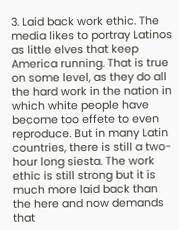3. Laid back work ethic. The media likes to portray Latinos as little elves that keep America running. That is true on some level, as they do all the hard work in the nation in which white people have become too effete to even reproduce. But in many Latin countries, there is still a two-hour long siesta. The work ethic is still strong but it is much more laid back than the here and now demands that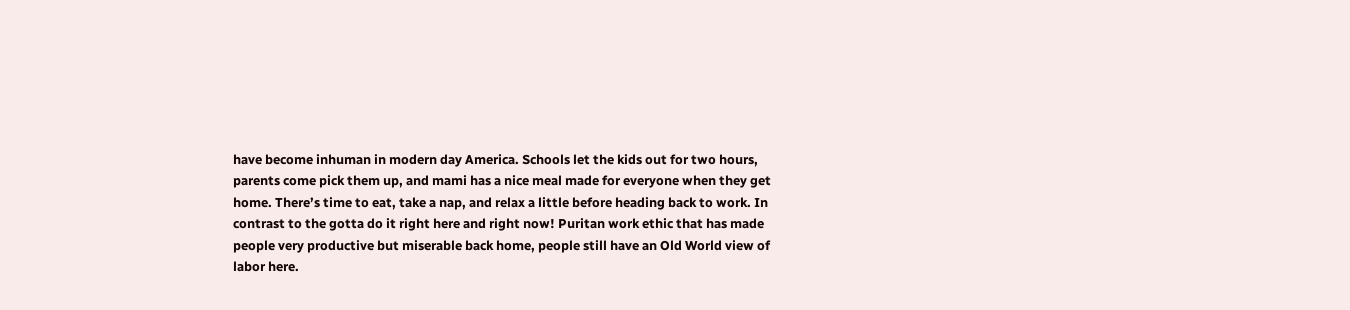have become inhuman in modern day America. Schools let the kids out for two hours, parents come pick them up, and mami has a nice meal made for everyone when they get home. There’s time to eat, take a nap, and relax a little before heading back to work. In contrast to the gotta do it right here and right now! Puritan work ethic that has made people very productive but miserable back home, people still have an Old World view of labor here.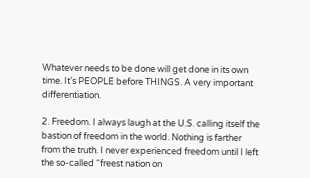Whatever needs to be done will get done in its own time. It’s PEOPLE before THINGS. A very important differentiation.

2. Freedom. I always laugh at the U.S. calling itself the bastion of freedom in the world. Nothing is farther from the truth. I never experienced freedom until I left the so-called “freest nation on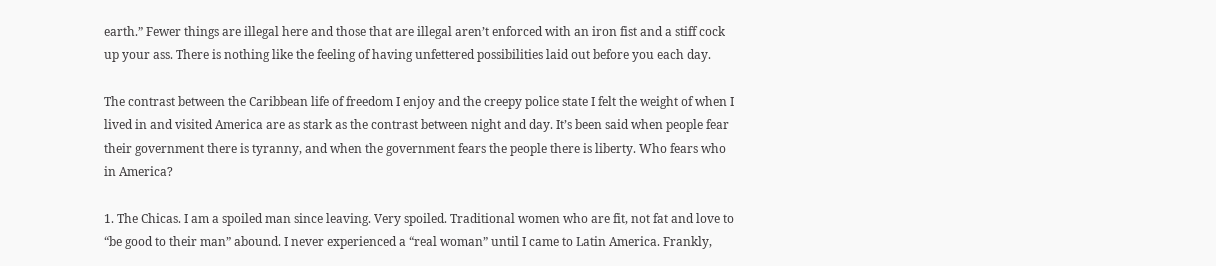earth.” Fewer things are illegal here and those that are illegal aren’t enforced with an iron fist and a stiff cock up your ass. There is nothing like the feeling of having unfettered possibilities laid out before you each day.

The contrast between the Caribbean life of freedom I enjoy and the creepy police state I felt the weight of when I lived in and visited America are as stark as the contrast between night and day. It’s been said when people fear their government there is tyranny, and when the government fears the people there is liberty. Who fears who in America?

1. The Chicas. I am a spoiled man since leaving. Very spoiled. Traditional women who are fit, not fat and love to “be good to their man” abound. I never experienced a “real woman” until I came to Latin America. Frankly,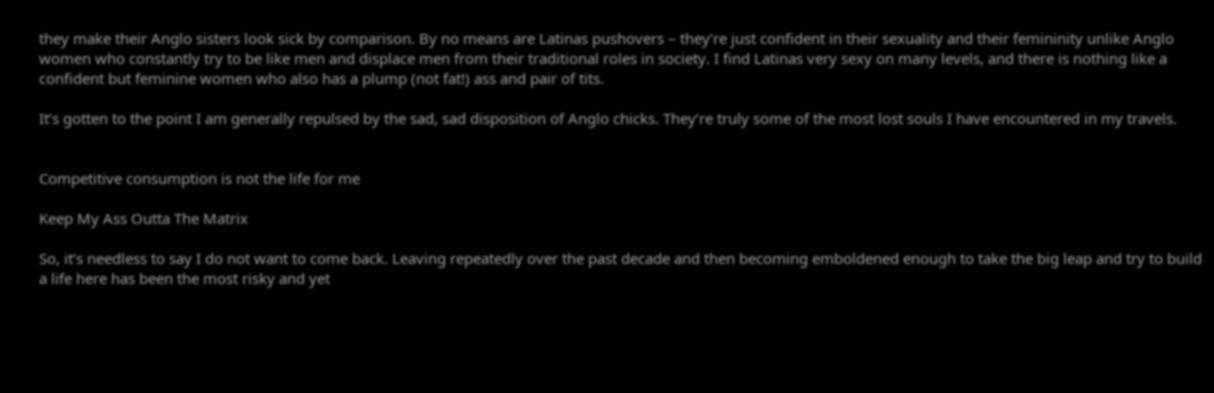they make their Anglo sisters look sick by comparison. By no means are Latinas pushovers – they’re just confident in their sexuality and their femininity unlike Anglo women who constantly try to be like men and displace men from their traditional roles in society. I find Latinas very sexy on many levels, and there is nothing like a confident but feminine women who also has a plump (not fat!) ass and pair of tits.

It’s gotten to the point I am generally repulsed by the sad, sad disposition of Anglo chicks. They’re truly some of the most lost souls I have encountered in my travels.


Competitive consumption is not the life for me

Keep My Ass Outta The Matrix

So, it’s needless to say I do not want to come back. Leaving repeatedly over the past decade and then becoming emboldened enough to take the big leap and try to build a life here has been the most risky and yet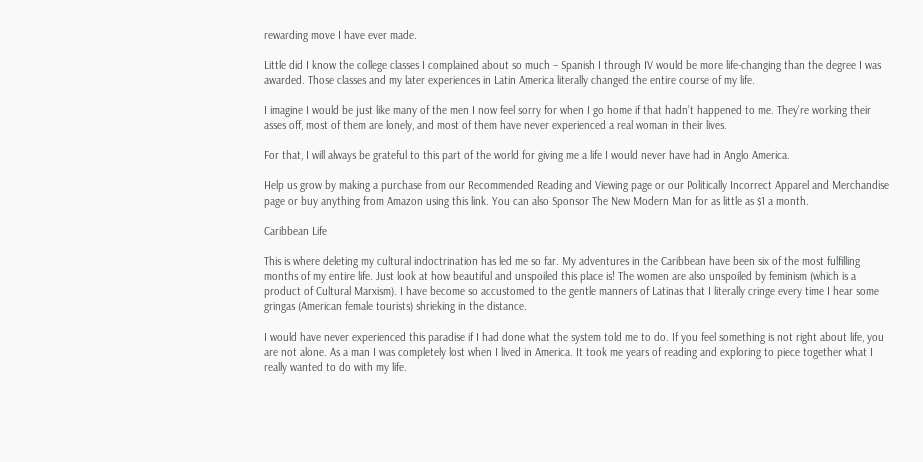rewarding move I have ever made.

Little did I know the college classes I complained about so much – Spanish I through IV would be more life-changing than the degree I was awarded. Those classes and my later experiences in Latin America literally changed the entire course of my life.

I imagine I would be just like many of the men I now feel sorry for when I go home if that hadn’t happened to me. They’re working their asses off, most of them are lonely, and most of them have never experienced a real woman in their lives.

For that, I will always be grateful to this part of the world for giving me a life I would never have had in Anglo America.

Help us grow by making a purchase from our Recommended Reading and Viewing page or our Politically Incorrect Apparel and Merchandise page or buy anything from Amazon using this link. You can also Sponsor The New Modern Man for as little as $1 a month.

Caribbean Life

This is where deleting my cultural indoctrination has led me so far. My adventures in the Caribbean have been six of the most fulfilling months of my entire life. Just look at how beautiful and unspoiled this place is! The women are also unspoiled by feminism (which is a product of Cultural Marxism). I have become so accustomed to the gentle manners of Latinas that I literally cringe every time I hear some gringas (American female tourists) shrieking in the distance.

I would have never experienced this paradise if I had done what the system told me to do. If you feel something is not right about life, you are not alone. As a man I was completely lost when I lived in America. It took me years of reading and exploring to piece together what I really wanted to do with my life.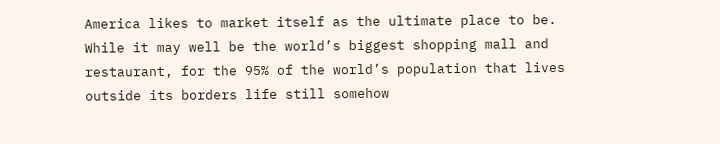America likes to market itself as the ultimate place to be. While it may well be the world’s biggest shopping mall and restaurant, for the 95% of the world’s population that lives outside its borders life still somehow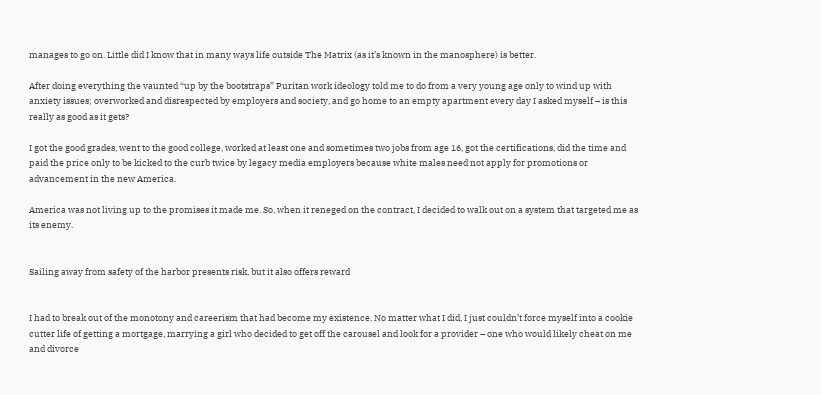manages to go on. Little did I know that in many ways life outside The Matrix (as it’s known in the manosphere) is better.

After doing everything the vaunted “up by the bootstraps” Puritan work ideology told me to do from a very young age only to wind up with anxiety issues; overworked and disrespected by employers and society, and go home to an empty apartment every day I asked myself – is this really as good as it gets?

I got the good grades, went to the good college, worked at least one and sometimes two jobs from age 16, got the certifications, did the time and paid the price only to be kicked to the curb twice by legacy media employers because white males need not apply for promotions or advancement in the new America.

America was not living up to the promises it made me. So, when it reneged on the contract, I decided to walk out on a system that targeted me as its enemy.


Sailing away from safety of the harbor presents risk, but it also offers reward


I had to break out of the monotony and careerism that had become my existence. No matter what I did, I just couldn’t force myself into a cookie cutter life of getting a mortgage, marrying a girl who decided to get off the carousel and look for a provider – one who would likely cheat on me and divorce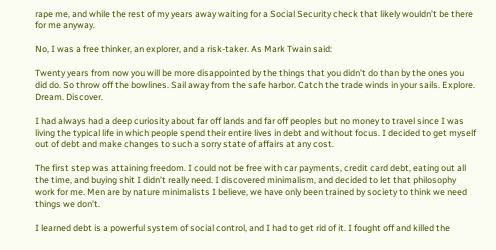rape me, and while the rest of my years away waiting for a Social Security check that likely wouldn’t be there for me anyway.

No, I was a free thinker, an explorer, and a risk-taker. As Mark Twain said:

Twenty years from now you will be more disappointed by the things that you didn’t do than by the ones you did do. So throw off the bowlines. Sail away from the safe harbor. Catch the trade winds in your sails. Explore. Dream. Discover.

I had always had a deep curiosity about far off lands and far off peoples but no money to travel since I was living the typical life in which people spend their entire lives in debt and without focus. I decided to get myself out of debt and make changes to such a sorry state of affairs at any cost.

The first step was attaining freedom. I could not be free with car payments, credit card debt, eating out all the time, and buying shit I didn’t really need. I discovered minimalism, and decided to let that philosophy work for me. Men are by nature minimalists I believe, we have only been trained by society to think we need things we don’t.

I learned debt is a powerful system of social control, and I had to get rid of it. I fought off and killed the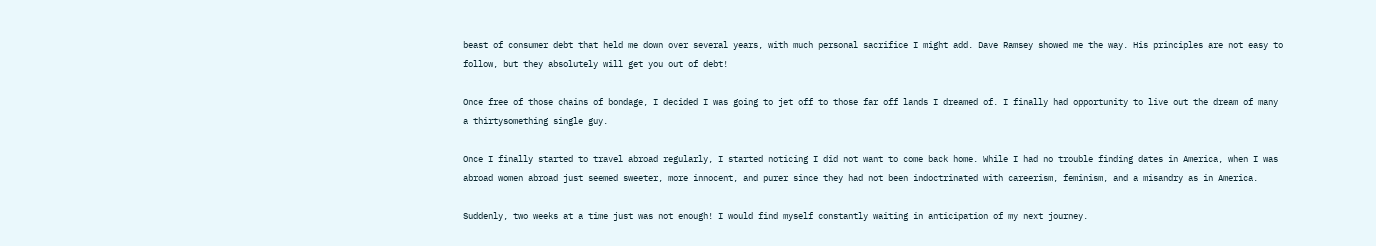beast of consumer debt that held me down over several years, with much personal sacrifice I might add. Dave Ramsey showed me the way. His principles are not easy to follow, but they absolutely will get you out of debt!

Once free of those chains of bondage, I decided I was going to jet off to those far off lands I dreamed of. I finally had opportunity to live out the dream of many a thirtysomething single guy.

Once I finally started to travel abroad regularly, I started noticing I did not want to come back home. While I had no trouble finding dates in America, when I was abroad women abroad just seemed sweeter, more innocent, and purer since they had not been indoctrinated with careerism, feminism, and a misandry as in America.

Suddenly, two weeks at a time just was not enough! I would find myself constantly waiting in anticipation of my next journey.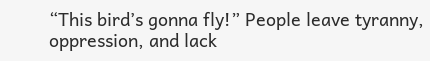“This bird’s gonna fly!” People leave tyranny, oppression, and lack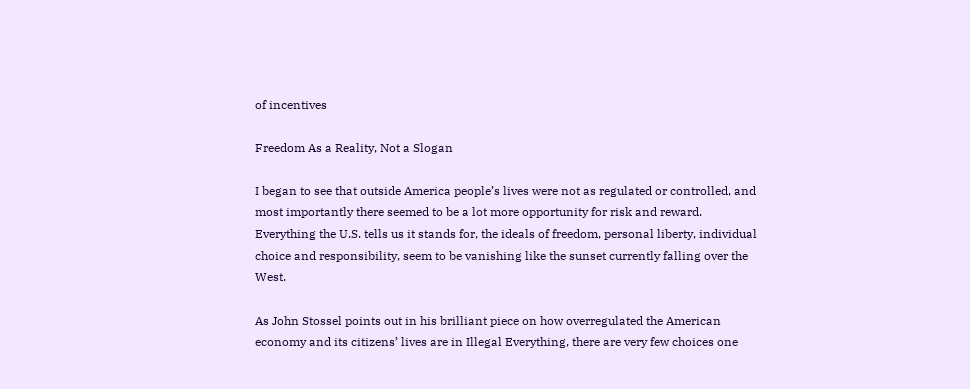of incentives

Freedom As a Reality, Not a Slogan

I began to see that outside America people’s lives were not as regulated or controlled, and most importantly there seemed to be a lot more opportunity for risk and reward. Everything the U.S. tells us it stands for, the ideals of freedom, personal liberty, individual choice and responsibility, seem to be vanishing like the sunset currently falling over the West.

As John Stossel points out in his brilliant piece on how overregulated the American economy and its citizens’ lives are in Illegal Everything, there are very few choices one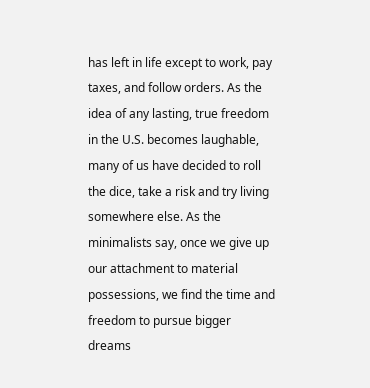has left in life except to work, pay taxes, and follow orders. As the idea of any lasting, true freedom in the U.S. becomes laughable, many of us have decided to roll the dice, take a risk and try living somewhere else. As the minimalists say, once we give up our attachment to material possessions, we find the time and freedom to pursue bigger dreams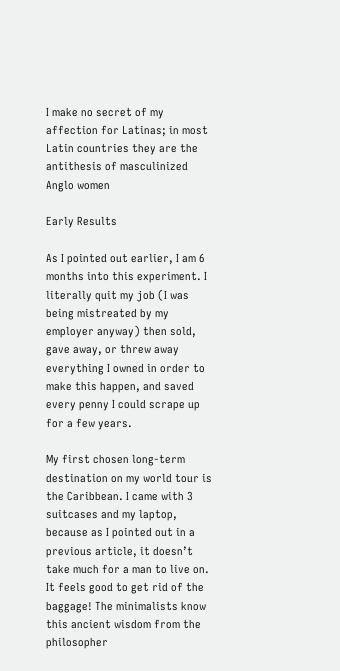I make no secret of my affection for Latinas; in most Latin countries they are the antithesis of masculinized Anglo women

Early Results

As I pointed out earlier, I am 6 months into this experiment. I literally quit my job (I was being mistreated by my employer anyway) then sold, gave away, or threw away everything I owned in order to make this happen, and saved every penny I could scrape up for a few years.

My first chosen long-term destination on my world tour is the Caribbean. I came with 3 suitcases and my laptop, because as I pointed out in a previous article, it doesn’t take much for a man to live on. It feels good to get rid of the baggage! The minimalists know this ancient wisdom from the philosopher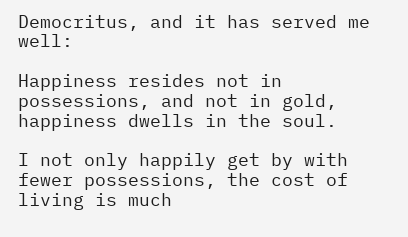Democritus, and it has served me well:

Happiness resides not in possessions, and not in gold, happiness dwells in the soul.

I not only happily get by with fewer possessions, the cost of living is much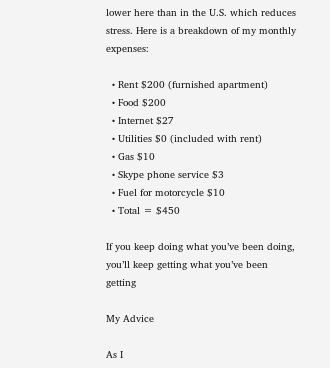lower here than in the U.S. which reduces stress. Here is a breakdown of my monthly expenses:

  • Rent $200 (furnished apartment)
  • Food $200
  • Internet $27
  • Utilities $0 (included with rent)
  • Gas $10
  • Skype phone service $3
  • Fuel for motorcycle $10
  • Total = $450

If you keep doing what you’ve been doing, you’ll keep getting what you’ve been getting

My Advice

As I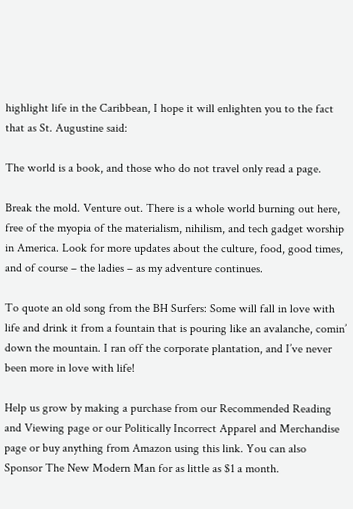highlight life in the Caribbean, I hope it will enlighten you to the fact that as St. Augustine said:

The world is a book, and those who do not travel only read a page.

Break the mold. Venture out. There is a whole world burning out here, free of the myopia of the materialism, nihilism, and tech gadget worship in America. Look for more updates about the culture, food, good times, and of course – the ladies – as my adventure continues.

To quote an old song from the BH Surfers: Some will fall in love with life and drink it from a fountain that is pouring like an avalanche, comin’ down the mountain. I ran off the corporate plantation, and I’ve never been more in love with life!

Help us grow by making a purchase from our Recommended Reading and Viewing page or our Politically Incorrect Apparel and Merchandise page or buy anything from Amazon using this link. You can also Sponsor The New Modern Man for as little as $1 a month.